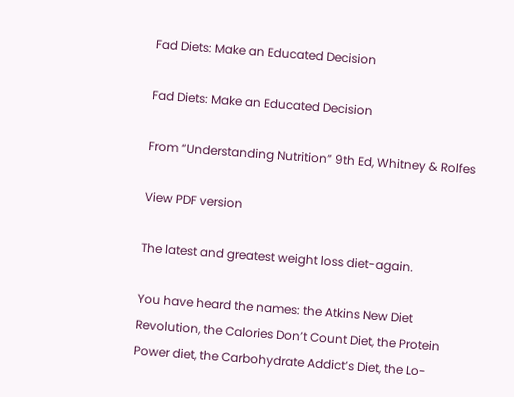Fad Diets: Make an Educated Decision

Fad Diets: Make an Educated Decision

From “Understanding Nutrition” 9th Ed, Whitney & Rolfes

View PDF version

The latest and greatest weight loss diet-again.

You have heard the names: the Atkins New Diet Revolution, the Calories Don’t Count Diet, the Protein Power diet, the Carbohydrate Addict’s Diet, the Lo-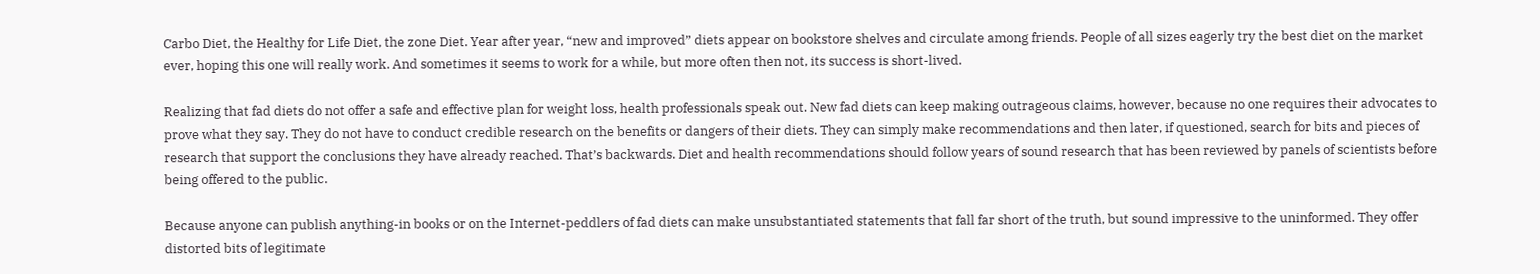Carbo Diet, the Healthy for Life Diet, the zone Diet. Year after year, “new and improved” diets appear on bookstore shelves and circulate among friends. People of all sizes eagerly try the best diet on the market ever, hoping this one will really work. And sometimes it seems to work for a while, but more often then not, its success is short-lived.

Realizing that fad diets do not offer a safe and effective plan for weight loss, health professionals speak out. New fad diets can keep making outrageous claims, however, because no one requires their advocates to prove what they say. They do not have to conduct credible research on the benefits or dangers of their diets. They can simply make recommendations and then later, if questioned, search for bits and pieces of research that support the conclusions they have already reached. That’s backwards. Diet and health recommendations should follow years of sound research that has been reviewed by panels of scientists before being offered to the public.

Because anyone can publish anything-in books or on the Internet-peddlers of fad diets can make unsubstantiated statements that fall far short of the truth, but sound impressive to the uninformed. They offer distorted bits of legitimate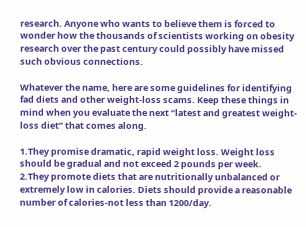research. Anyone who wants to believe them is forced to wonder how the thousands of scientists working on obesity research over the past century could possibly have missed such obvious connections.

Whatever the name, here are some guidelines for identifying fad diets and other weight-loss scams. Keep these things in mind when you evaluate the next “latest and greatest weight-loss diet” that comes along.

1.They promise dramatic, rapid weight loss. Weight loss should be gradual and not exceed 2 pounds per week.
2.They promote diets that are nutritionally unbalanced or extremely low in calories. Diets should provide a reasonable number of calories-not less than 1200/day.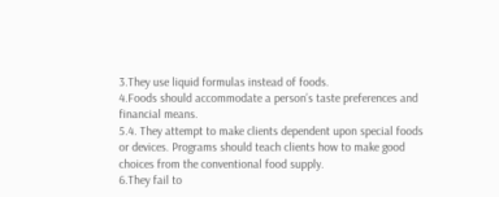3.They use liquid formulas instead of foods.
4.Foods should accommodate a person’s taste preferences and financial means.
5.4. They attempt to make clients dependent upon special foods or devices. Programs should teach clients how to make good choices from the conventional food supply.
6.They fail to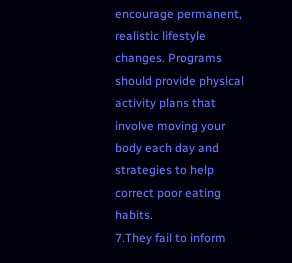encourage permanent, realistic lifestyle changes. Programs should provide physical activity plans that involve moving your body each day and strategies to help correct poor eating habits.
7.They fail to inform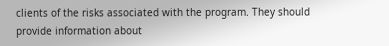clients of the risks associated with the program. They should provide information about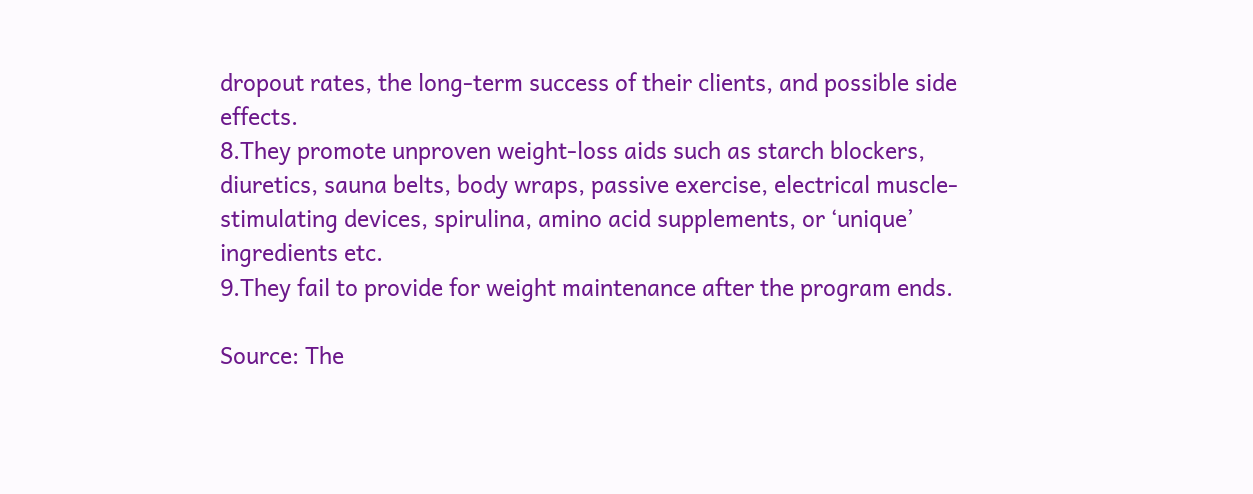dropout rates, the long-term success of their clients, and possible side effects.
8.They promote unproven weight-loss aids such as starch blockers, diuretics, sauna belts, body wraps, passive exercise, electrical muscle-stimulating devices, spirulina, amino acid supplements, or ‘unique’ ingredients etc.
9.They fail to provide for weight maintenance after the program ends.

Source: The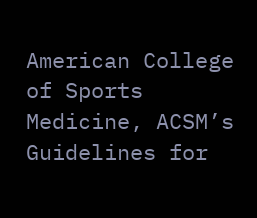American College of Sports Medicine, ACSM’s Guidelines for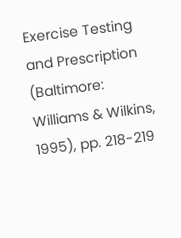Exercise Testing and Prescription (Baltimore: Williams & Wilkins, 1995), pp. 218-219